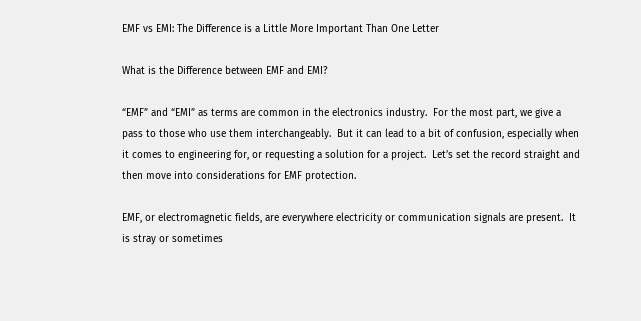EMF vs EMI: The Difference is a Little More Important Than One Letter

What is the Difference between EMF and EMI?

“EMF” and “EMI” as terms are common in the electronics industry.  For the most part, we give a pass to those who use them interchangeably.  But it can lead to a bit of confusion, especially when it comes to engineering for, or requesting a solution for a project.  Let’s set the record straight and then move into considerations for EMF protection.

EMF, or electromagnetic fields, are everywhere electricity or communication signals are present.  It is stray or sometimes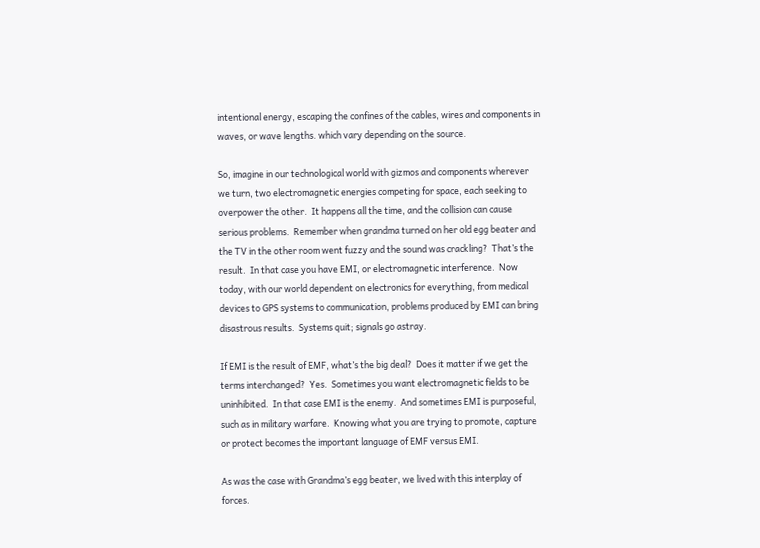intentional energy, escaping the confines of the cables, wires and components in waves, or wave lengths. which vary depending on the source.

So, imagine in our technological world with gizmos and components wherever we turn, two electromagnetic energies competing for space, each seeking to overpower the other.  It happens all the time, and the collision can cause serious problems.  Remember when grandma turned on her old egg beater and the TV in the other room went fuzzy and the sound was crackling?  That’s the result.  In that case you have EMI, or electromagnetic interference.  Now today, with our world dependent on electronics for everything, from medical devices to GPS systems to communication, problems produced by EMI can bring disastrous results.  Systems quit; signals go astray.

If EMI is the result of EMF, what’s the big deal?  Does it matter if we get the terms interchanged?  Yes.  Sometimes you want electromagnetic fields to be uninhibited.  In that case EMI is the enemy.  And sometimes EMI is purposeful, such as in military warfare.  Knowing what you are trying to promote, capture or protect becomes the important language of EMF versus EMI.

As was the case with Grandma’s egg beater, we lived with this interplay of forces.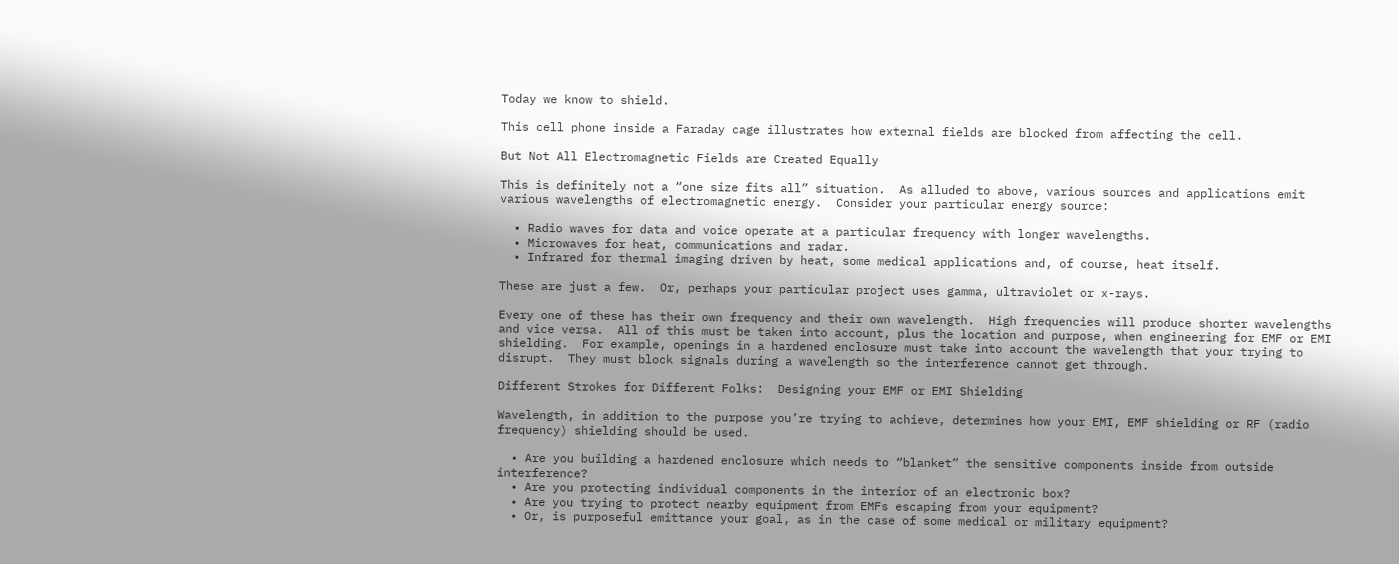Today we know to shield.

This cell phone inside a Faraday cage illustrates how external fields are blocked from affecting the cell.

But Not All Electromagnetic Fields are Created Equally

This is definitely not a “one size fits all” situation.  As alluded to above, various sources and applications emit various wavelengths of electromagnetic energy.  Consider your particular energy source:

  • Radio waves for data and voice operate at a particular frequency with longer wavelengths.
  • Microwaves for heat, communications and radar.
  • Infrared for thermal imaging driven by heat, some medical applications and, of course, heat itself.

These are just a few.  Or, perhaps your particular project uses gamma, ultraviolet or x-rays.

Every one of these has their own frequency and their own wavelength.  High frequencies will produce shorter wavelengths and vice versa.  All of this must be taken into account, plus the location and purpose, when engineering for EMF or EMI shielding.  For example, openings in a hardened enclosure must take into account the wavelength that your trying to disrupt.  They must block signals during a wavelength so the interference cannot get through.

Different Strokes for Different Folks:  Designing your EMF or EMI Shielding

Wavelength, in addition to the purpose you’re trying to achieve, determines how your EMI, EMF shielding or RF (radio frequency) shielding should be used.

  • Are you building a hardened enclosure which needs to “blanket” the sensitive components inside from outside interference?
  • Are you protecting individual components in the interior of an electronic box?
  • Are you trying to protect nearby equipment from EMFs escaping from your equipment?
  • Or, is purposeful emittance your goal, as in the case of some medical or military equipment?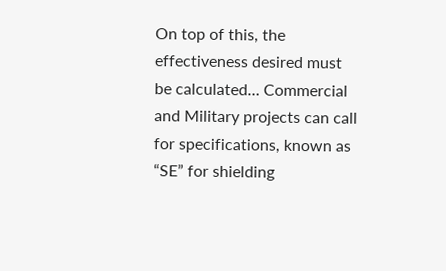On top of this, the effectiveness desired must be calculated… Commercial and Military projects can call for specifications, known as “SE” for shielding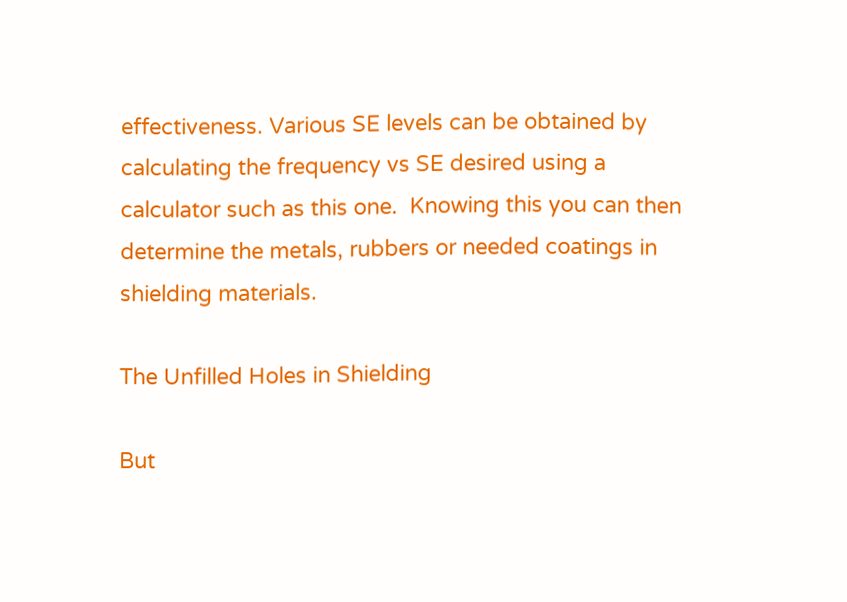effectiveness. Various SE levels can be obtained by calculating the frequency vs SE desired using a calculator such as this one.  Knowing this you can then determine the metals, rubbers or needed coatings in shielding materials.

The Unfilled Holes in Shielding

But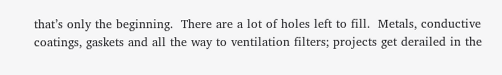that’s only the beginning.  There are a lot of holes left to fill.  Metals, conductive coatings, gaskets and all the way to ventilation filters; projects get derailed in the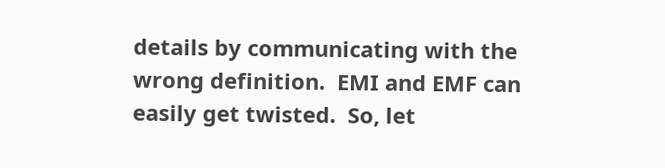details by communicating with the wrong definition.  EMI and EMF can easily get twisted.  So, let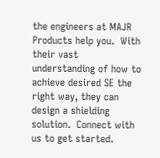the engineers at MAJR Products help you.  With their vast understanding of how to achieve desired SE the right way, they can design a shielding solution.  Connect with us to get started.